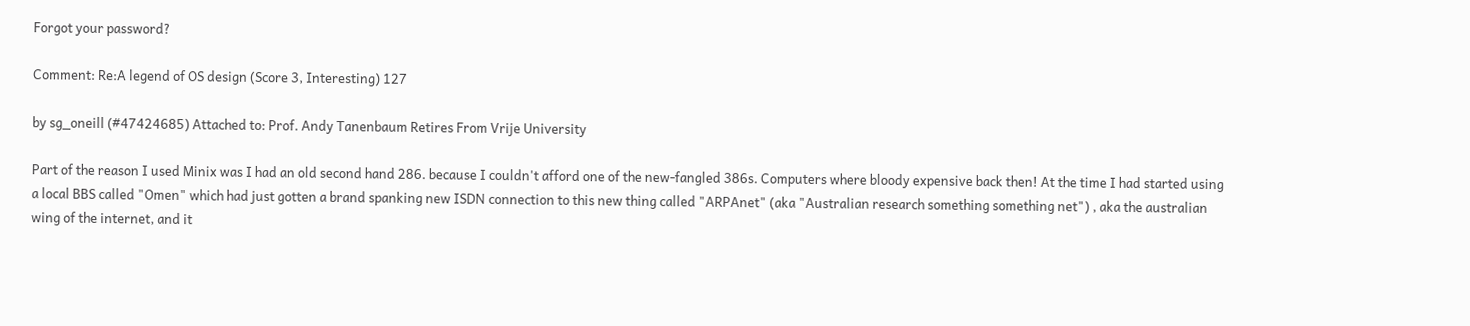Forgot your password?

Comment: Re:A legend of OS design (Score 3, Interesting) 127

by sg_oneill (#47424685) Attached to: Prof. Andy Tanenbaum Retires From Vrije University

Part of the reason I used Minix was I had an old second hand 286. because I couldn't afford one of the new-fangled 386s. Computers where bloody expensive back then! At the time I had started using a local BBS called "Omen" which had just gotten a brand spanking new ISDN connection to this new thing called "ARPAnet" (aka "Australian research something something net") , aka the australian wing of the internet, and it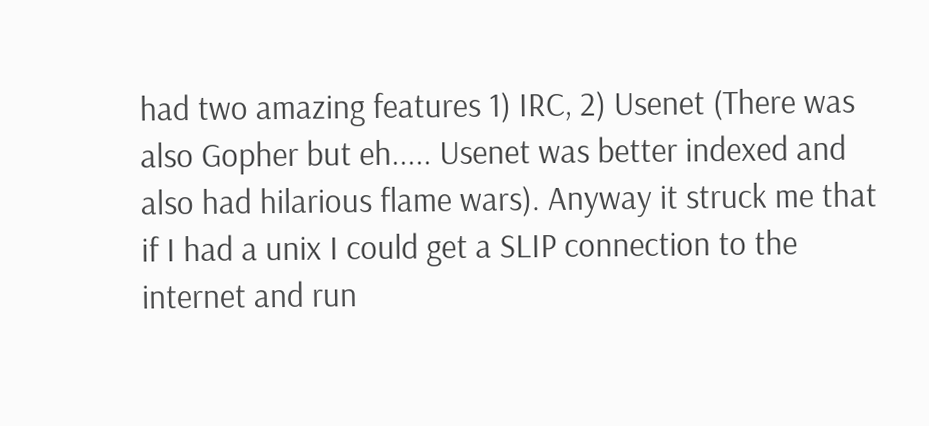had two amazing features 1) IRC, 2) Usenet (There was also Gopher but eh..... Usenet was better indexed and also had hilarious flame wars). Anyway it struck me that if I had a unix I could get a SLIP connection to the internet and run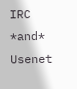IRC *and* Usenet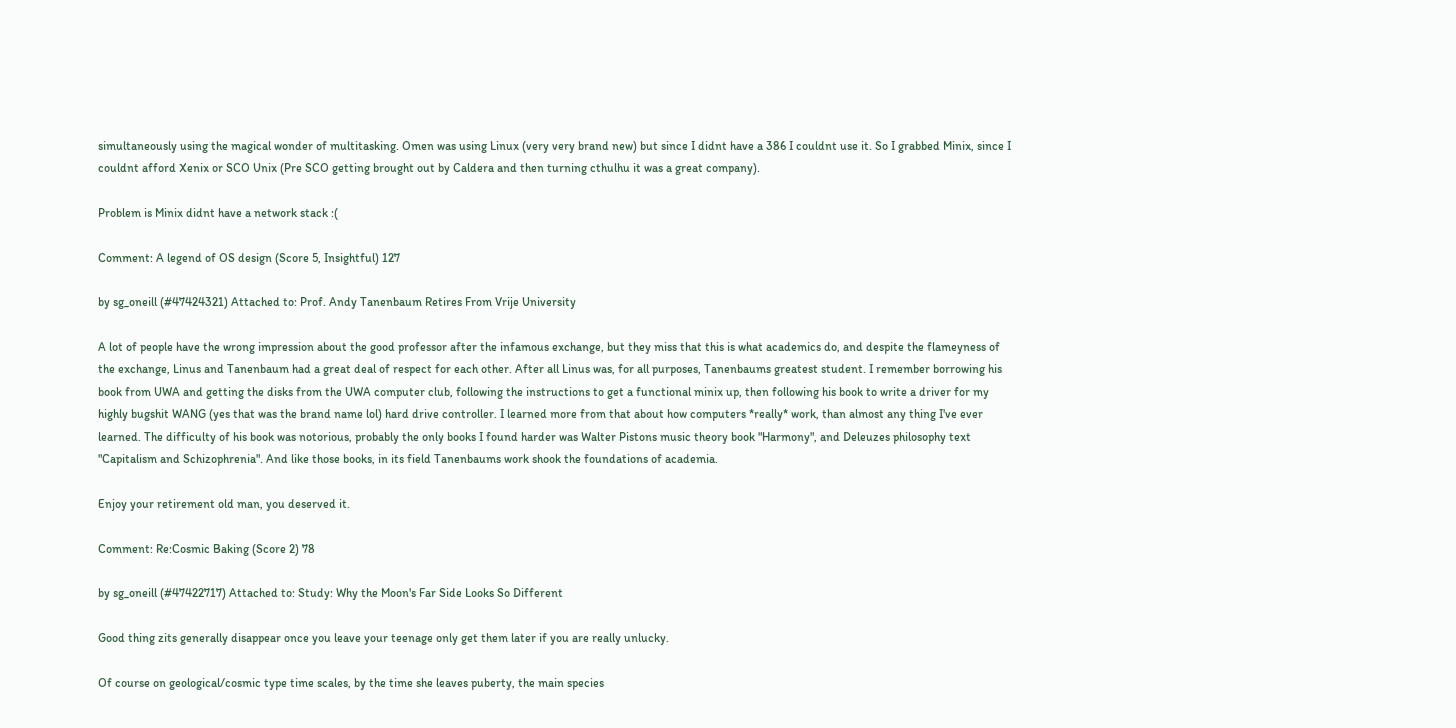simultaneously using the magical wonder of multitasking. Omen was using Linux (very very brand new) but since I didnt have a 386 I couldnt use it. So I grabbed Minix, since I couldnt afford Xenix or SCO Unix (Pre SCO getting brought out by Caldera and then turning cthulhu it was a great company).

Problem is Minix didnt have a network stack :(

Comment: A legend of OS design (Score 5, Insightful) 127

by sg_oneill (#47424321) Attached to: Prof. Andy Tanenbaum Retires From Vrije University

A lot of people have the wrong impression about the good professor after the infamous exchange, but they miss that this is what academics do, and despite the flameyness of the exchange, Linus and Tanenbaum had a great deal of respect for each other. After all Linus was, for all purposes, Tanenbaums greatest student. I remember borrowing his book from UWA and getting the disks from the UWA computer club, following the instructions to get a functional minix up, then following his book to write a driver for my highly bugshit WANG (yes that was the brand name lol) hard drive controller. I learned more from that about how computers *really* work, than almost any thing I've ever learned. The difficulty of his book was notorious, probably the only books I found harder was Walter Pistons music theory book "Harmony", and Deleuzes philosophy text "Capitalism and Schizophrenia". And like those books, in its field Tanenbaums work shook the foundations of academia.

Enjoy your retirement old man, you deserved it.

Comment: Re:Cosmic Baking (Score 2) 78

by sg_oneill (#47422717) Attached to: Study: Why the Moon's Far Side Looks So Different

Good thing zits generally disappear once you leave your teenage only get them later if you are really unlucky.

Of course on geological/cosmic type time scales, by the time she leaves puberty, the main species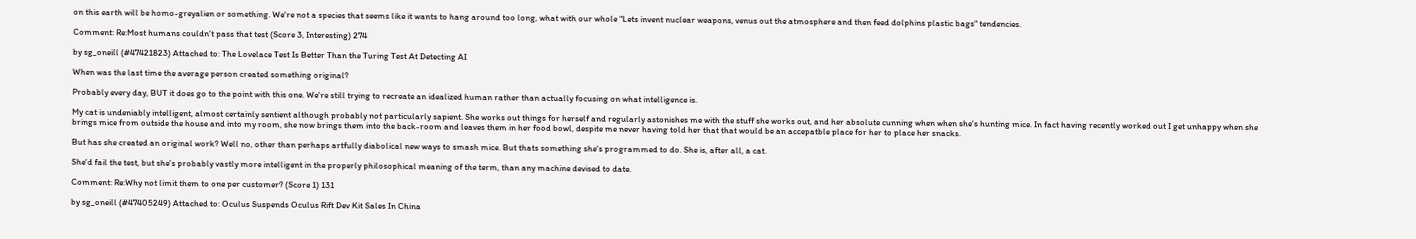on this earth will be homo-greyalien or something. We're not a species that seems like it wants to hang around too long, what with our whole "Lets invent nuclear weapons, venus out the atmosphere and then feed dolphins plastic bags" tendencies.

Comment: Re:Most humans couldn't pass that test (Score 3, Interesting) 274

by sg_oneill (#47421823) Attached to: The Lovelace Test Is Better Than the Turing Test At Detecting AI

When was the last time the average person created something original?

Probably every day, BUT it does go to the point with this one. We're still trying to recreate an idealized human rather than actually focusing on what intelligence is.

My cat is undeniably intelligent, almost certainly sentient although probably not particularly sapient. She works out things for herself and regularly astonishes me with the stuff she works out, and her absolute cunning when when she's hunting mice. In fact having recently worked out I get unhappy when she brings mice from outside the house and into my room, she now brings them into the back-room and leaves them in her food bowl, despite me never having told her that that would be an accepatble place for her to place her snacks.

But has she created an original work? Well no, other than perhaps artfully diabolical new ways to smash mice. But thats something she's programmed to do. She is, after all, a cat.

She'd fail the test, but she's probably vastly more intelligent in the properly philosophical meaning of the term, than any machine devised to date.

Comment: Re:Why not limit them to one per customer? (Score 1) 131

by sg_oneill (#47405249) Attached to: Oculus Suspends Oculus Rift Dev Kit Sales In China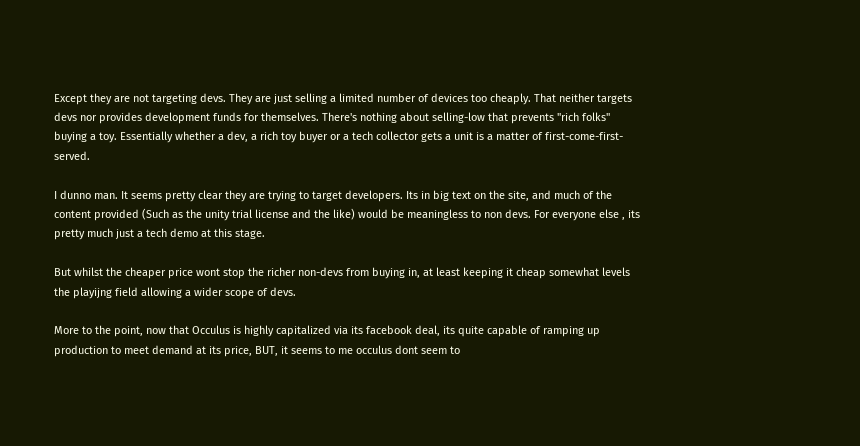Except they are not targeting devs. They are just selling a limited number of devices too cheaply. That neither targets devs nor provides development funds for themselves. There's nothing about selling-low that prevents "rich folks" buying a toy. Essentially whether a dev, a rich toy buyer or a tech collector gets a unit is a matter of first-come-first-served.

I dunno man. It seems pretty clear they are trying to target developers. Its in big text on the site, and much of the content provided (Such as the unity trial license and the like) would be meaningless to non devs. For everyone else , its pretty much just a tech demo at this stage.

But whilst the cheaper price wont stop the richer non-devs from buying in, at least keeping it cheap somewhat levels the playijng field allowing a wider scope of devs.

More to the point, now that Occulus is highly capitalized via its facebook deal, its quite capable of ramping up production to meet demand at its price, BUT, it seems to me occulus dont seem to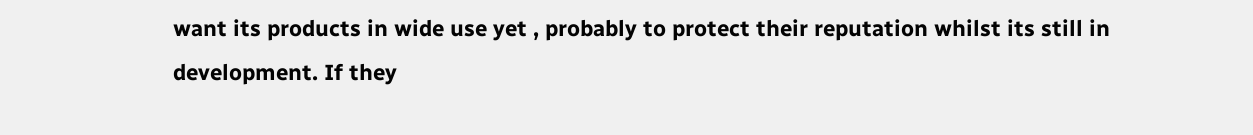want its products in wide use yet , probably to protect their reputation whilst its still in development. If they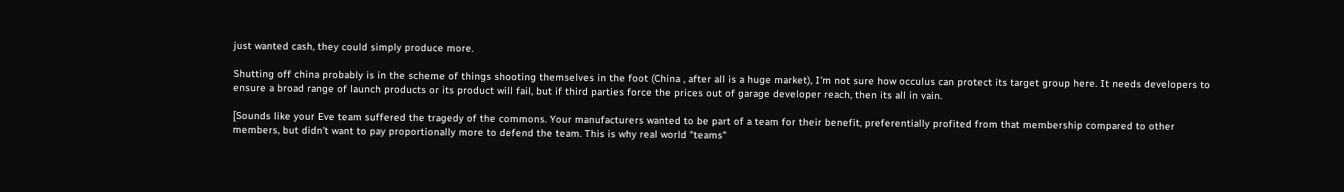just wanted cash, they could simply produce more.

Shutting off china probably is in the scheme of things shooting themselves in the foot (China , after all is a huge market), I'm not sure how occulus can protect its target group here. It needs developers to ensure a broad range of launch products or its product will fail, but if third parties force the prices out of garage developer reach, then its all in vain.

[Sounds like your Eve team suffered the tragedy of the commons. Your manufacturers wanted to be part of a team for their benefit, preferentially profited from that membership compared to other members, but didn't want to pay proportionally more to defend the team. This is why real world "teams"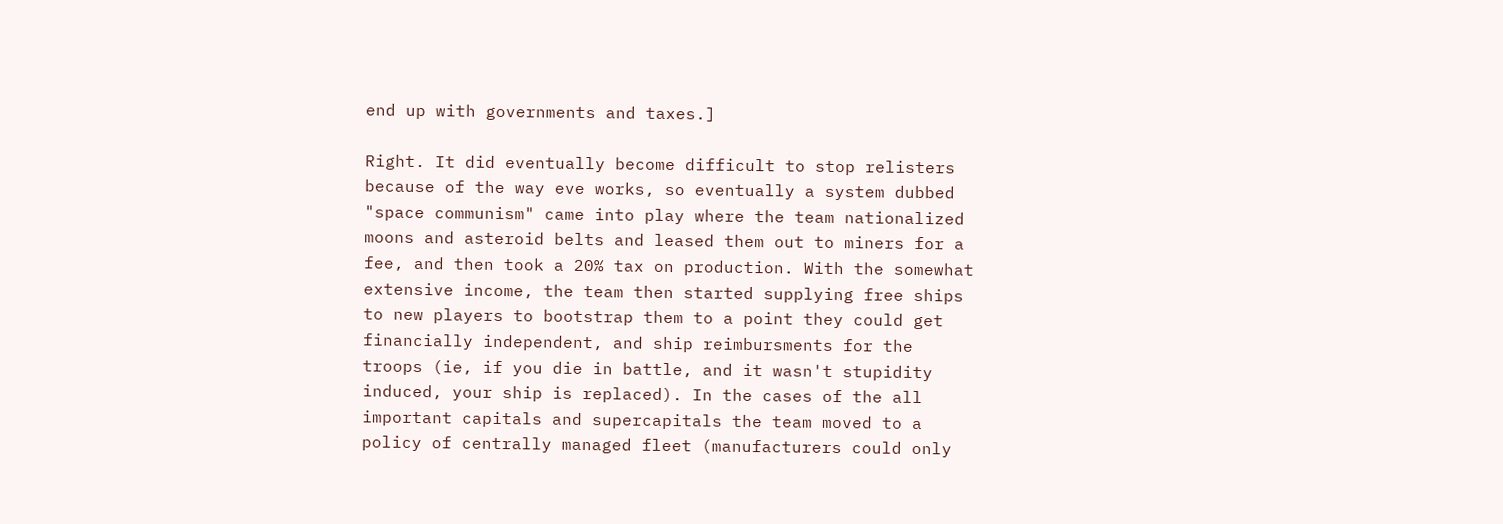end up with governments and taxes.]

Right. It did eventually become difficult to stop relisters because of the way eve works, so eventually a system dubbed "space communism" came into play where the team nationalized moons and asteroid belts and leased them out to miners for a fee, and then took a 20% tax on production. With the somewhat extensive income, the team then started supplying free ships to new players to bootstrap them to a point they could get financially independent, and ship reimbursments for the troops (ie, if you die in battle, and it wasn't stupidity induced, your ship is replaced). In the cases of the all important capitals and supercapitals the team moved to a policy of centrally managed fleet (manufacturers could only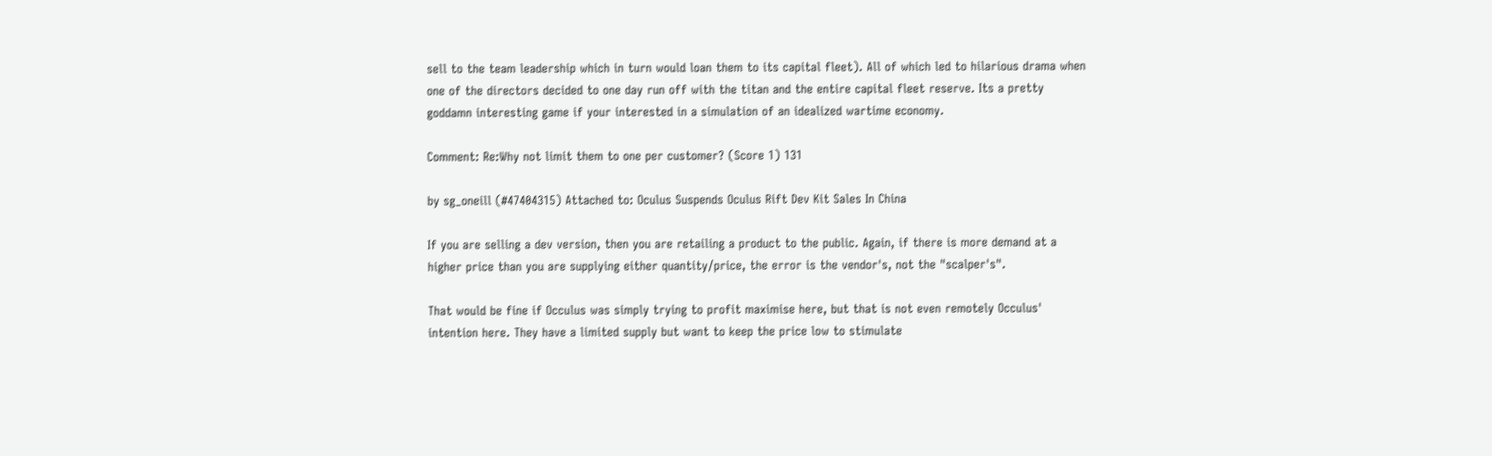sell to the team leadership which in turn would loan them to its capital fleet). All of which led to hilarious drama when one of the directors decided to one day run off with the titan and the entire capital fleet reserve. Its a pretty goddamn interesting game if your interested in a simulation of an idealized wartime economy.

Comment: Re:Why not limit them to one per customer? (Score 1) 131

by sg_oneill (#47404315) Attached to: Oculus Suspends Oculus Rift Dev Kit Sales In China

If you are selling a dev version, then you are retailing a product to the public. Again, if there is more demand at a higher price than you are supplying either quantity/price, the error is the vendor's, not the "scalper's".

That would be fine if Occulus was simply trying to profit maximise here, but that is not even remotely Occulus' intention here. They have a limited supply but want to keep the price low to stimulate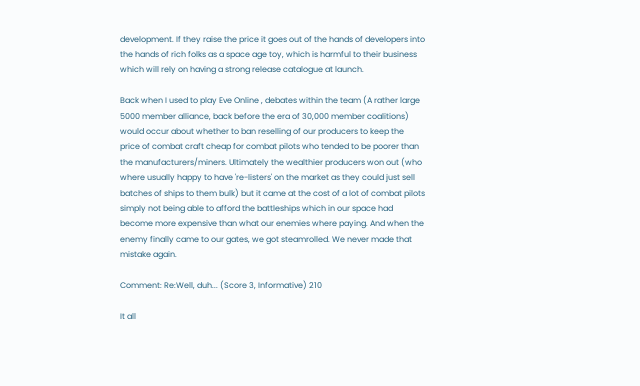development. If they raise the price it goes out of the hands of developers into the hands of rich folks as a space age toy, which is harmful to their business which will rely on having a strong release catalogue at launch.

Back when I used to play Eve Online , debates within the team (A rather large 5000 member alliance, back before the era of 30,000 member coalitions) would occur about whether to ban reselling of our producers to keep the price of combat craft cheap for combat pilots who tended to be poorer than the manufacturers/miners. Ultimately the wealthier producers won out (who where usually happy to have 're-listers' on the market as they could just sell batches of ships to them bulk) but it came at the cost of a lot of combat pilots simply not being able to afford the battleships which in our space had become more expensive than what our enemies where paying. And when the enemy finally came to our gates, we got steamrolled. We never made that mistake again.

Comment: Re:Well, duh... (Score 3, Informative) 210

It all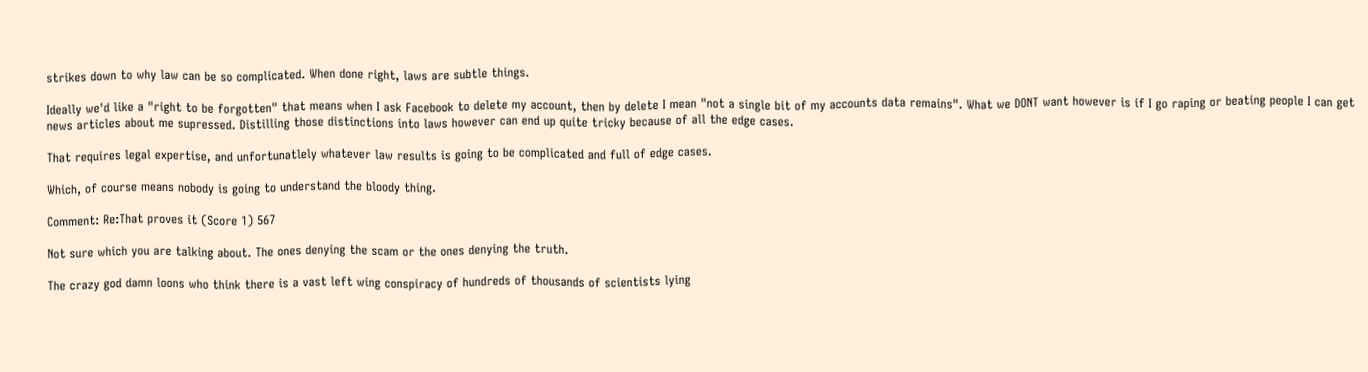strikes down to why law can be so complicated. When done right, laws are subtle things.

Ideally we'd like a "right to be forgotten" that means when I ask Facebook to delete my account, then by delete I mean "not a single bit of my accounts data remains". What we DONT want however is if I go raping or beating people I can get news articles about me supressed. Distilling those distinctions into laws however can end up quite tricky because of all the edge cases.

That requires legal expertise, and unfortunatlely whatever law results is going to be complicated and full of edge cases.

Which, of course means nobody is going to understand the bloody thing.

Comment: Re:That proves it (Score 1) 567

Not sure which you are talking about. The ones denying the scam or the ones denying the truth.

The crazy god damn loons who think there is a vast left wing conspiracy of hundreds of thousands of scientists lying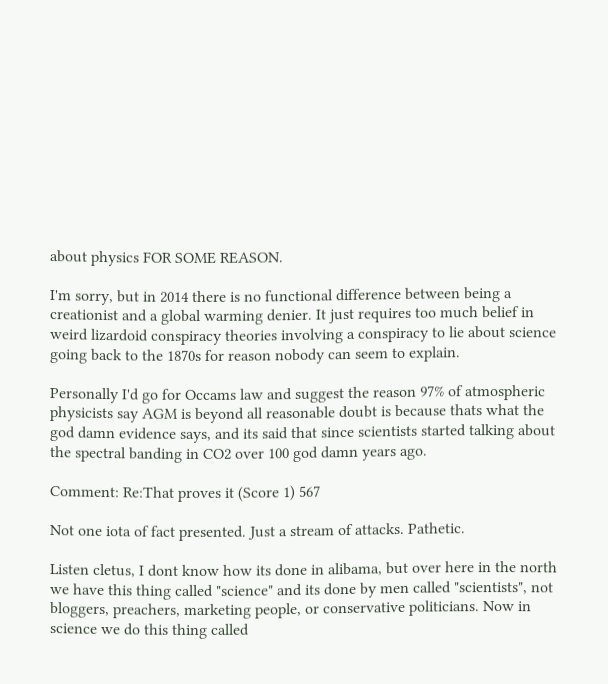about physics FOR SOME REASON.

I'm sorry, but in 2014 there is no functional difference between being a creationist and a global warming denier. It just requires too much belief in weird lizardoid conspiracy theories involving a conspiracy to lie about science going back to the 1870s for reason nobody can seem to explain.

Personally I'd go for Occams law and suggest the reason 97% of atmospheric physicists say AGM is beyond all reasonable doubt is because thats what the god damn evidence says, and its said that since scientists started talking about the spectral banding in CO2 over 100 god damn years ago.

Comment: Re:That proves it (Score 1) 567

Not one iota of fact presented. Just a stream of attacks. Pathetic.

Listen cletus, I dont know how its done in alibama, but over here in the north we have this thing called "science" and its done by men called "scientists", not bloggers, preachers, marketing people, or conservative politicians. Now in science we do this thing called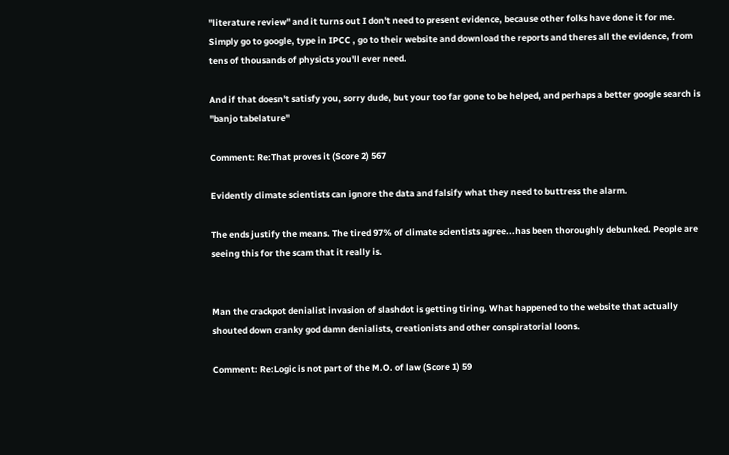"literature review" and it turns out I don't need to present evidence, because other folks have done it for me. Simply go to google, type in IPCC , go to their website and download the reports and theres all the evidence, from tens of thousands of physicts you'll ever need.

And if that doesn't satisfy you, sorry dude, but your too far gone to be helped, and perhaps a better google search is "banjo tabelature"

Comment: Re:That proves it (Score 2) 567

Evidently climate scientists can ignore the data and falsify what they need to buttress the alarm.

The ends justify the means. The tired 97% of climate scientists agree...has been thoroughly debunked. People are seeing this for the scam that it really is.


Man the crackpot denialist invasion of slashdot is getting tiring. What happened to the website that actually shouted down cranky god damn denialists, creationists and other conspiratorial loons.

Comment: Re:Logic is not part of the M.O. of law (Score 1) 59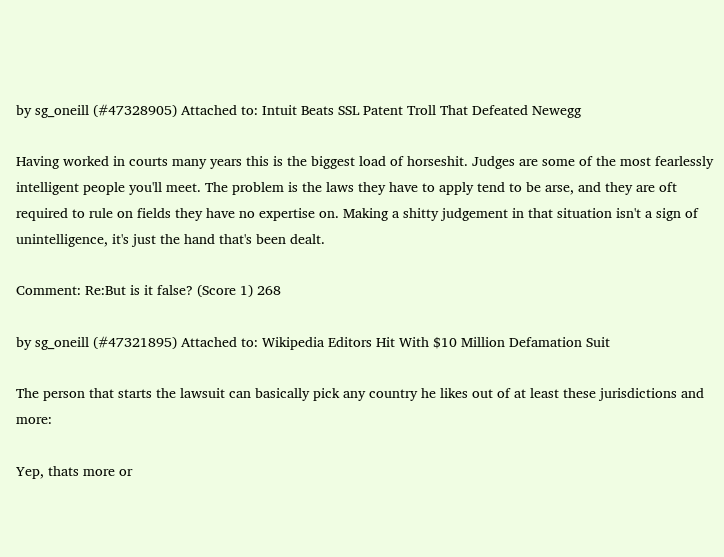by sg_oneill (#47328905) Attached to: Intuit Beats SSL Patent Troll That Defeated Newegg

Having worked in courts many years this is the biggest load of horseshit. Judges are some of the most fearlessly intelligent people you'll meet. The problem is the laws they have to apply tend to be arse, and they are oft required to rule on fields they have no expertise on. Making a shitty judgement in that situation isn't a sign of unintelligence, it's just the hand that's been dealt.

Comment: Re:But is it false? (Score 1) 268

by sg_oneill (#47321895) Attached to: Wikipedia Editors Hit With $10 Million Defamation Suit

The person that starts the lawsuit can basically pick any country he likes out of at least these jurisdictions and more:

Yep, thats more or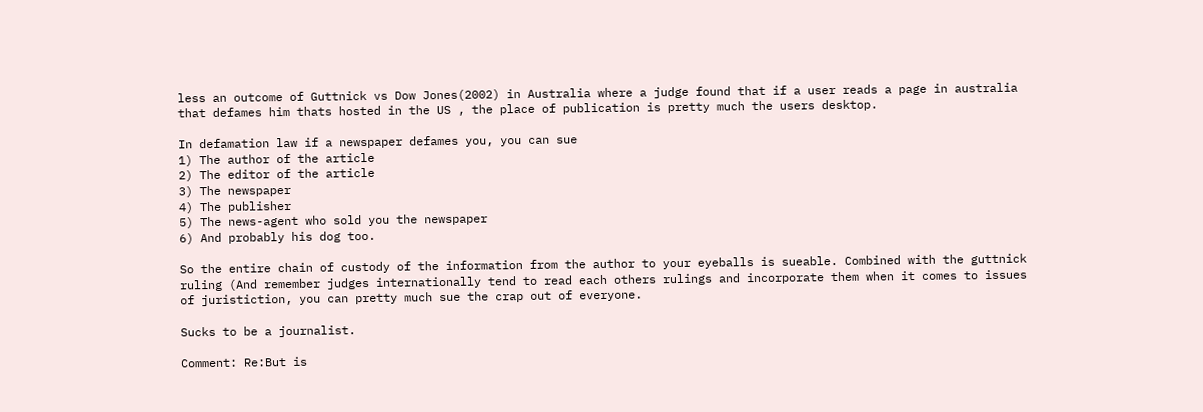less an outcome of Guttnick vs Dow Jones(2002) in Australia where a judge found that if a user reads a page in australia that defames him thats hosted in the US , the place of publication is pretty much the users desktop.

In defamation law if a newspaper defames you, you can sue
1) The author of the article
2) The editor of the article
3) The newspaper
4) The publisher
5) The news-agent who sold you the newspaper
6) And probably his dog too.

So the entire chain of custody of the information from the author to your eyeballs is sueable. Combined with the guttnick ruling (And remember judges internationally tend to read each others rulings and incorporate them when it comes to issues of juristiction, you can pretty much sue the crap out of everyone.

Sucks to be a journalist.

Comment: Re:But is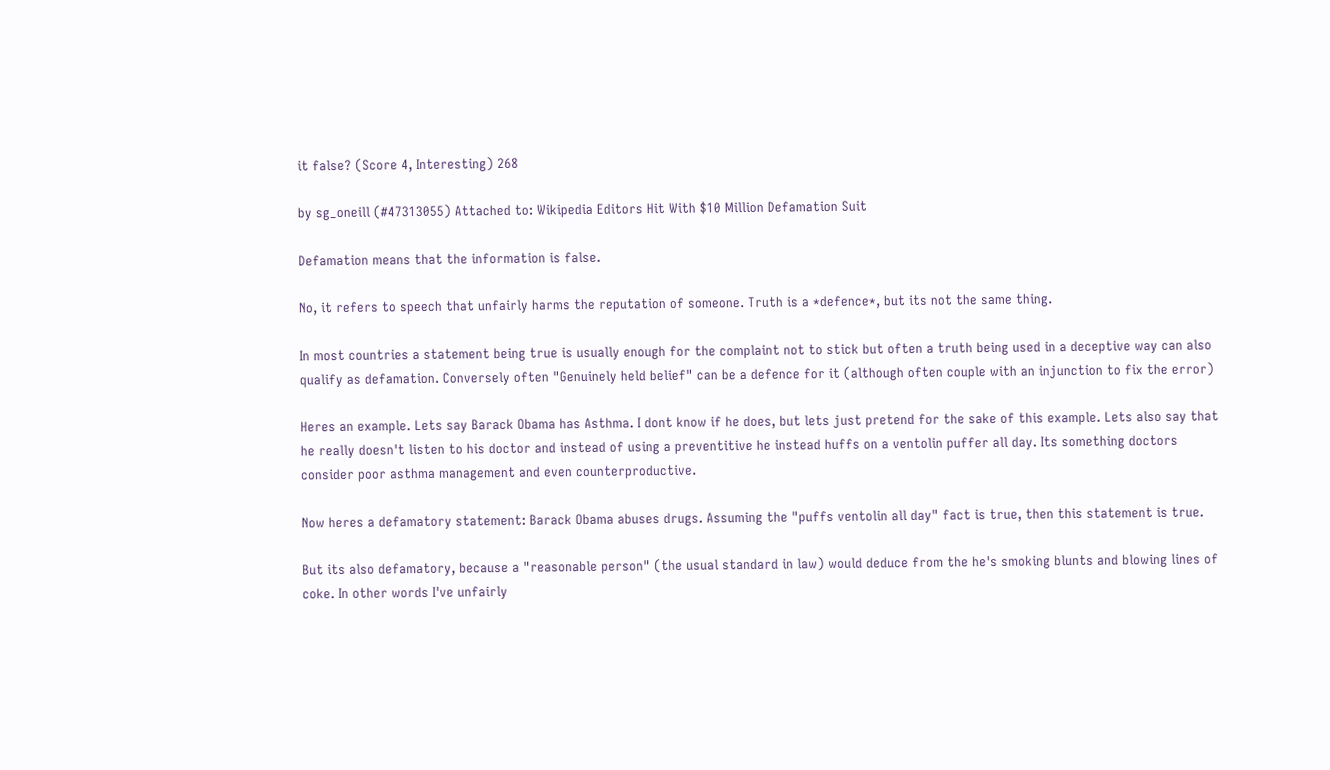it false? (Score 4, Interesting) 268

by sg_oneill (#47313055) Attached to: Wikipedia Editors Hit With $10 Million Defamation Suit

Defamation means that the information is false.

No, it refers to speech that unfairly harms the reputation of someone. Truth is a *defence*, but its not the same thing.

In most countries a statement being true is usually enough for the complaint not to stick but often a truth being used in a deceptive way can also qualify as defamation. Conversely often "Genuinely held belief" can be a defence for it (although often couple with an injunction to fix the error)

Heres an example. Lets say Barack Obama has Asthma. I dont know if he does, but lets just pretend for the sake of this example. Lets also say that he really doesn't listen to his doctor and instead of using a preventitive he instead huffs on a ventolin puffer all day. Its something doctors consider poor asthma management and even counterproductive.

Now heres a defamatory statement: Barack Obama abuses drugs. Assuming the "puffs ventolin all day" fact is true, then this statement is true.

But its also defamatory, because a "reasonable person" (the usual standard in law) would deduce from the he's smoking blunts and blowing lines of coke. In other words I've unfairly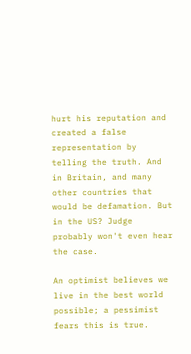hurt his reputation and created a false representation by telling the truth. And in Britain, and many other countries that would be defamation. But in the US? Judge probably won't even hear the case.

An optimist believes we live in the best world possible; a pessimist fears this is true.